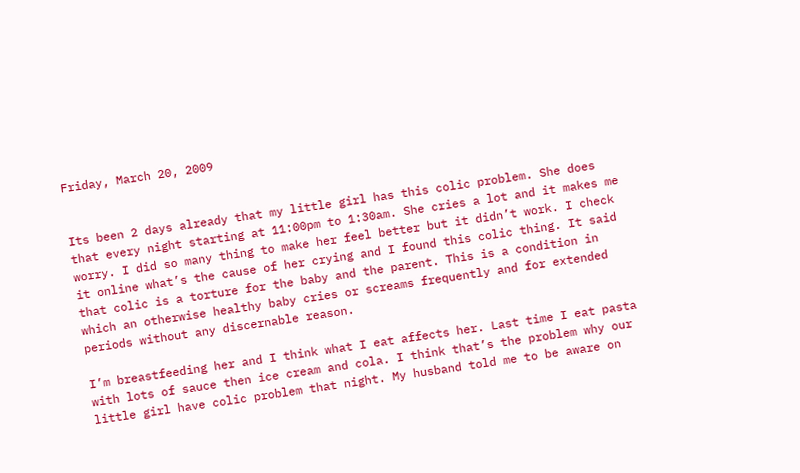Friday, March 20, 2009


Its been 2 days already that my little girl has this colic problem. She does that every night starting at 11:00pm to 1:30am. She cries a lot and it makes me worry. I did so many thing to make her feel better but it didn’t work. I check it online what’s the cause of her crying and I found this colic thing. It said that colic is a torture for the baby and the parent. This is a condition in which an otherwise healthy baby cries or screams frequently and for extended periods without any discernable reason.

I’m breastfeeding her and I think what I eat affects her. Last time I eat pasta with lots of sauce then ice cream and cola. I think that’s the problem why our little girl have colic problem that night. My husband told me to be aware on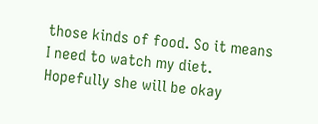those kinds of food. So it means I need to watch my diet. Hopefully she will be okay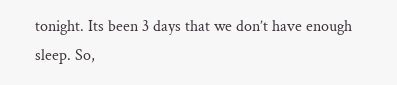tonight. Its been 3 days that we don’t have enough sleep. So,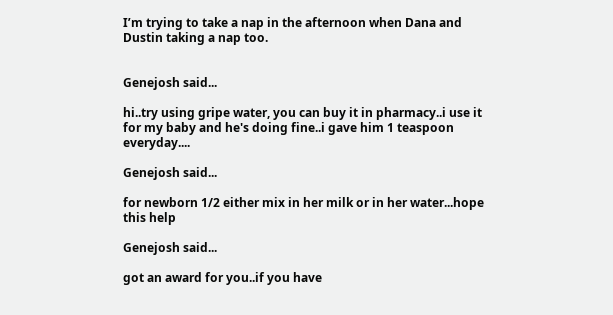I’m trying to take a nap in the afternoon when Dana and Dustin taking a nap too.


Genejosh said...

hi..try using gripe water, you can buy it in pharmacy..i use it for my baby and he's doing fine..i gave him 1 teaspoon everyday....

Genejosh said...

for newborn 1/2 either mix in her milk or in her water...hope this help

Genejosh said...

got an award for you..if you have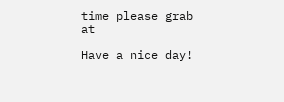time please grab at

Have a nice day!